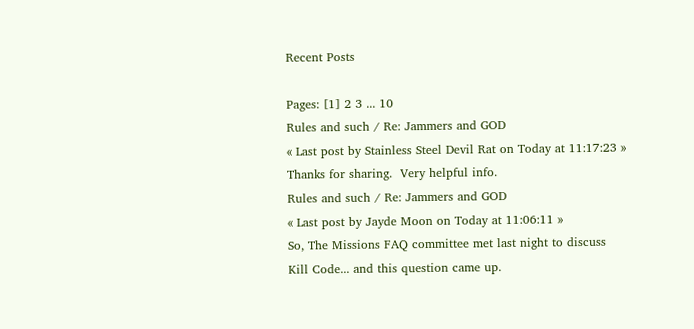Recent Posts

Pages: [1] 2 3 ... 10
Rules and such / Re: Jammers and GOD
« Last post by Stainless Steel Devil Rat on Today at 11:17:23 »
Thanks for sharing.  Very helpful info.
Rules and such / Re: Jammers and GOD
« Last post by Jayde Moon on Today at 11:06:11 »
So, The Missions FAQ committee met last night to discuss Kill Code... and this question came up.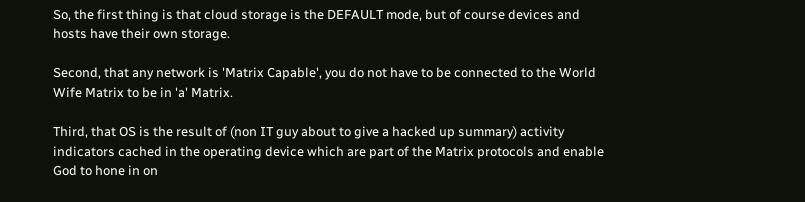So, the first thing is that cloud storage is the DEFAULT mode, but of course devices and hosts have their own storage.

Second, that any network is 'Matrix Capable', you do not have to be connected to the World Wife Matrix to be in 'a' Matrix.

Third, that OS is the result of (non IT guy about to give a hacked up summary) activity indicators cached in the operating device which are part of the Matrix protocols and enable God to hone in on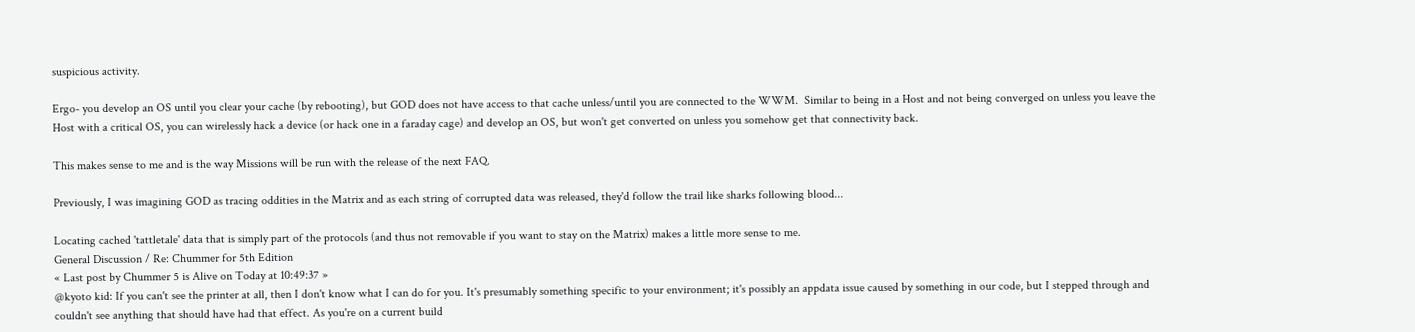suspicious activity.

Ergo- you develop an OS until you clear your cache (by rebooting), but GOD does not have access to that cache unless/until you are connected to the WWM.  Similar to being in a Host and not being converged on unless you leave the Host with a critical OS, you can wirelessly hack a device (or hack one in a faraday cage) and develop an OS, but won't get converted on unless you somehow get that connectivity back.

This makes sense to me and is the way Missions will be run with the release of the next FAQ.

Previously, I was imagining GOD as tracing oddities in the Matrix and as each string of corrupted data was released, they'd follow the trail like sharks following blood...

Locating cached 'tattletale' data that is simply part of the protocols (and thus not removable if you want to stay on the Matrix) makes a little more sense to me.
General Discussion / Re: Chummer for 5th Edition
« Last post by Chummer 5 is Alive on Today at 10:49:37 »
@kyoto kid: If you can't see the printer at all, then I don't know what I can do for you. It's presumably something specific to your environment; it's possibly an appdata issue caused by something in our code, but I stepped through and couldn't see anything that should have had that effect. As you're on a current build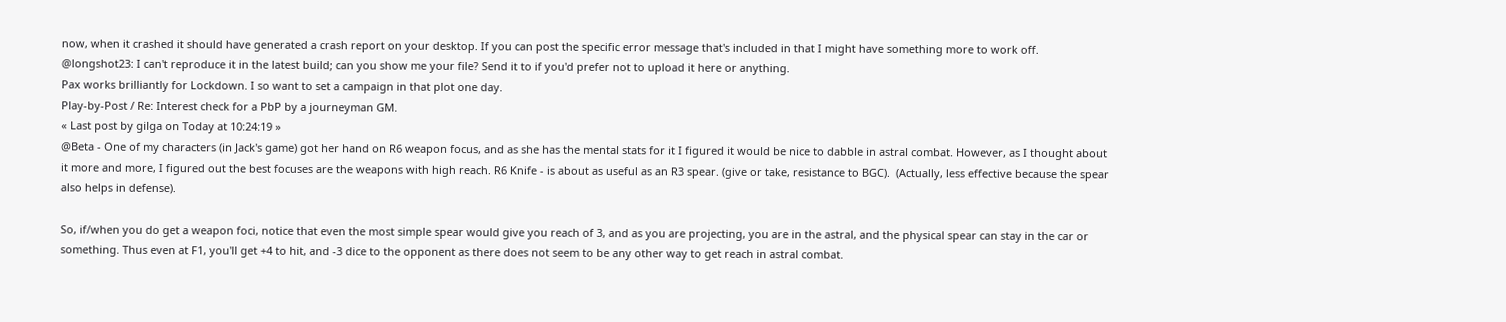now, when it crashed it should have generated a crash report on your desktop. If you can post the specific error message that's included in that I might have something more to work off.
@longshot23: I can't reproduce it in the latest build; can you show me your file? Send it to if you'd prefer not to upload it here or anything.
Pax works brilliantly for Lockdown. I so want to set a campaign in that plot one day.
Play-by-Post / Re: Interest check for a PbP by a journeyman GM.
« Last post by gilga on Today at 10:24:19 »
@Beta - One of my characters (in Jack's game) got her hand on R6 weapon focus, and as she has the mental stats for it I figured it would be nice to dabble in astral combat. However, as I thought about it more and more, I figured out the best focuses are the weapons with high reach. R6 Knife - is about as useful as an R3 spear. (give or take, resistance to BGC).  (Actually, less effective because the spear also helps in defense).

So, if/when you do get a weapon foci, notice that even the most simple spear would give you reach of 3, and as you are projecting, you are in the astral, and the physical spear can stay in the car or something. Thus even at F1, you'll get +4 to hit, and -3 dice to the opponent as there does not seem to be any other way to get reach in astral combat.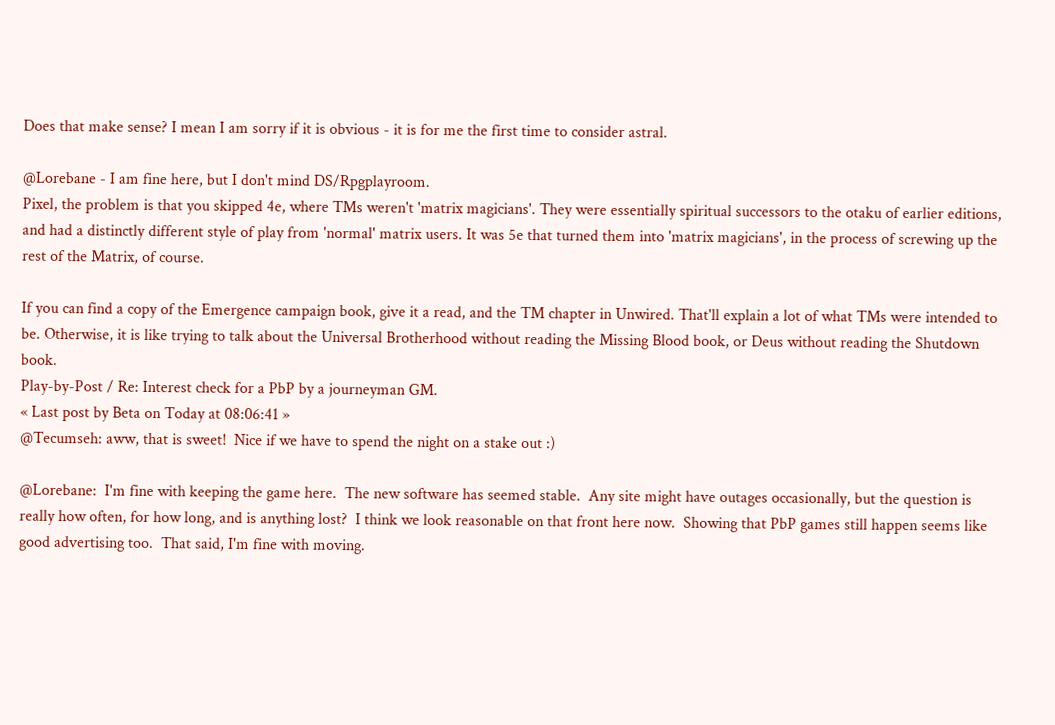Does that make sense? I mean I am sorry if it is obvious - it is for me the first time to consider astral.

@Lorebane - I am fine here, but I don't mind DS/Rpgplayroom.
Pixel, the problem is that you skipped 4e, where TMs weren't 'matrix magicians'. They were essentially spiritual successors to the otaku of earlier editions, and had a distinctly different style of play from 'normal' matrix users. It was 5e that turned them into 'matrix magicians', in the process of screwing up the rest of the Matrix, of course.

If you can find a copy of the Emergence campaign book, give it a read, and the TM chapter in Unwired. That'll explain a lot of what TMs were intended to be. Otherwise, it is like trying to talk about the Universal Brotherhood without reading the Missing Blood book, or Deus without reading the Shutdown book.
Play-by-Post / Re: Interest check for a PbP by a journeyman GM.
« Last post by Beta on Today at 08:06:41 »
@Tecumseh: aww, that is sweet!  Nice if we have to spend the night on a stake out :)

@Lorebane:  I'm fine with keeping the game here.  The new software has seemed stable.  Any site might have outages occasionally, but the question is really how often, for how long, and is anything lost?  I think we look reasonable on that front here now.  Showing that PbP games still happen seems like good advertising too.  That said, I'm fine with moving.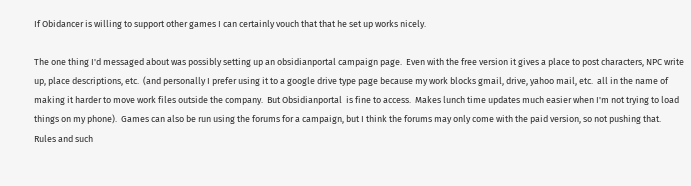If Obidancer is willing to support other games I can certainly vouch that that he set up works nicely.

The one thing I'd messaged about was possibly setting up an obsidianportal campaign page.  Even with the free version it gives a place to post characters, NPC write up, place descriptions, etc.  (and personally I prefer using it to a google drive type page because my work blocks gmail, drive, yahoo mail, etc.  all in the name of making it harder to move work files outside the company.  But Obsidianportal  is fine to access.  Makes lunch time updates much easier when I'm not trying to load things on my phone).  Games can also be run using the forums for a campaign, but I think the forums may only come with the paid version, so not pushing that.
Rules and such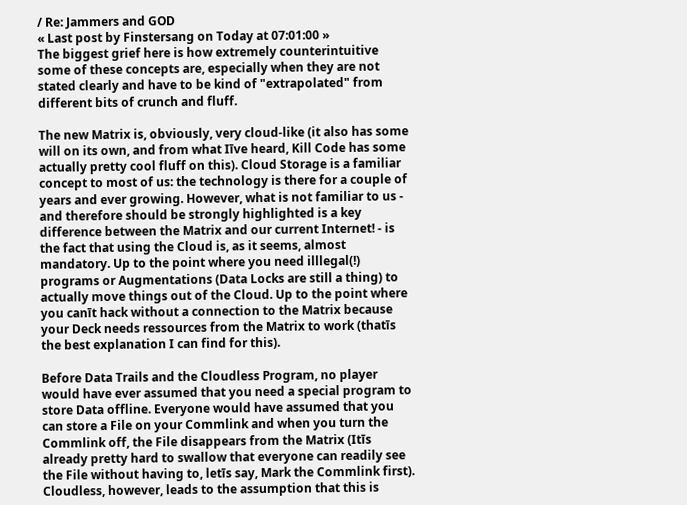/ Re: Jammers and GOD
« Last post by Finstersang on Today at 07:01:00 »
The biggest grief here is how extremely counterintuitive some of these concepts are, especially when they are not stated clearly and have to be kind of "extrapolated" from different bits of crunch and fluff.

The new Matrix is, obviously, very cloud-like (it also has some will on its own, and from what Iīve heard, Kill Code has some actually pretty cool fluff on this). Cloud Storage is a familiar concept to most of us: the technology is there for a couple of years and ever growing. However, what is not familiar to us - and therefore should be strongly highlighted is a key difference between the Matrix and our current Internet! - is the fact that using the Cloud is, as it seems, almost mandatory. Up to the point where you need illlegal(!) programs or Augmentations (Data Locks are still a thing) to actually move things out of the Cloud. Up to the point where you canīt hack without a connection to the Matrix because your Deck needs ressources from the Matrix to work (thatīs the best explanation I can find for this).

Before Data Trails and the Cloudless Program, no player would have ever assumed that you need a special program to store Data offline. Everyone would have assumed that you can store a File on your Commlink and when you turn the Commlink off, the File disappears from the Matrix (Itīs already pretty hard to swallow that everyone can readily see the File without having to, letīs say, Mark the Commlink first). Cloudless, however, leads to the assumption that this is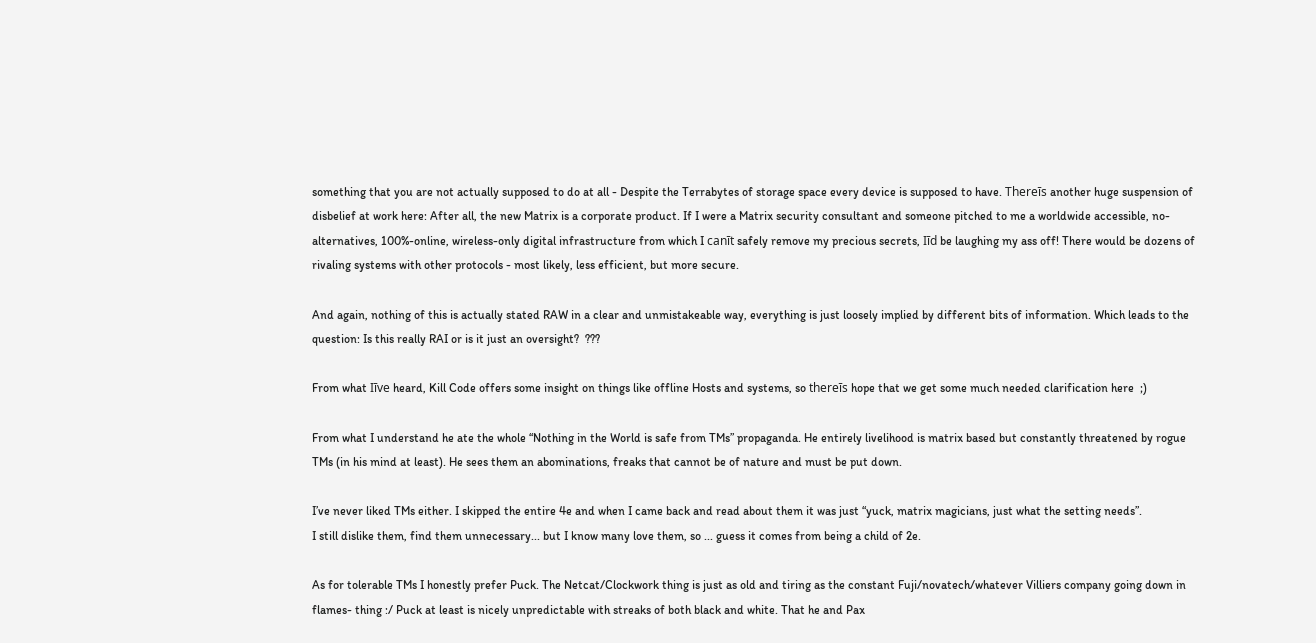something that you are not actually supposed to do at all - Despite the Terrabytes of storage space every device is supposed to have. Thereīs another huge suspension of disbelief at work here: After all, the new Matrix is a corporate product. If I were a Matrix security consultant and someone pitched to me a worldwide accessible, no-alternatives, 100%-online, wireless-only digital infrastructure from which I canīt safely remove my precious secrets, Iīd be laughing my ass off! There would be dozens of rivaling systems with other protocols - most likely, less efficient, but more secure.

And again, nothing of this is actually stated RAW in a clear and unmistakeable way, everything is just loosely implied by different bits of information. Which leads to the question: Is this really RAI or is it just an oversight?  ???

From what Iīve heard, Kill Code offers some insight on things like offline Hosts and systems, so thereīs hope that we get some much needed clarification here  ;)

From what I understand he ate the whole “Nothing in the World is safe from TMs” propaganda. He entirely livelihood is matrix based but constantly threatened by rogue TMs (in his mind at least). He sees them an abominations, freaks that cannot be of nature and must be put down.

I’ve never liked TMs either. I skipped the entire 4e and when I came back and read about them it was just “yuck, matrix magicians, just what the setting needs”.
I still dislike them, find them unnecessary... but I know many love them, so ... guess it comes from being a child of 2e.

As for tolerable TMs I honestly prefer Puck. The Netcat/Clockwork thing is just as old and tiring as the constant Fuji/novatech/whatever Villiers company going down in flames- thing :/ Puck at least is nicely unpredictable with streaks of both black and white. That he and Pax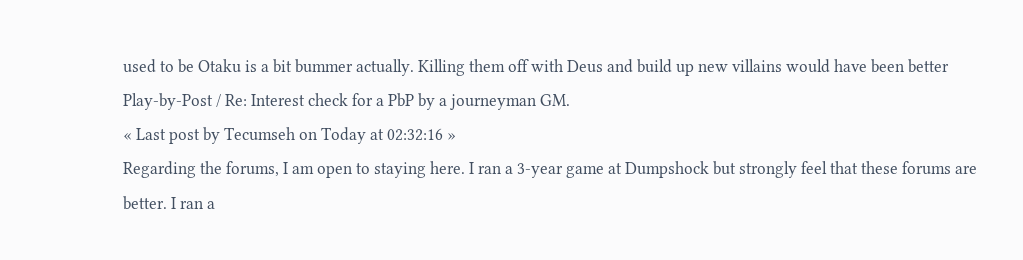used to be Otaku is a bit bummer actually. Killing them off with Deus and build up new villains would have been better
Play-by-Post / Re: Interest check for a PbP by a journeyman GM.
« Last post by Tecumseh on Today at 02:32:16 »
Regarding the forums, I am open to staying here. I ran a 3-year game at Dumpshock but strongly feel that these forums are better. I ran a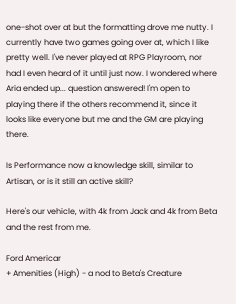one-shot over at but the formatting drove me nutty. I currently have two games going over at, which I like pretty well. I've never played at RPG Playroom, nor had I even heard of it until just now. I wondered where Aria ended up... question answered! I'm open to playing there if the others recommend it, since it looks like everyone but me and the GM are playing there.

Is Performance now a knowledge skill, similar to Artisan, or is it still an active skill?

Here's our vehicle, with 4k from Jack and 4k from Beta and the rest from me.

Ford Americar
+ Amenities (High) - a nod to Beta's Creature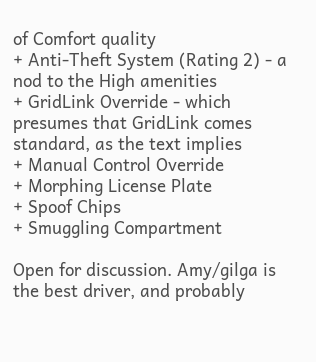of Comfort quality
+ Anti-Theft System (Rating 2) - a nod to the High amenities
+ GridLink Override - which presumes that GridLink comes standard, as the text implies
+ Manual Control Override
+ Morphing License Plate
+ Spoof Chips
+ Smuggling Compartment

Open for discussion. Amy/gilga is the best driver, and probably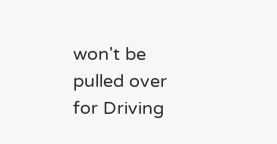won't be pulled over for Driving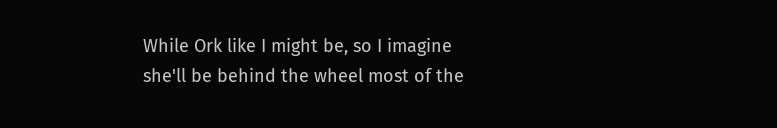While Ork like I might be, so I imagine she'll be behind the wheel most of the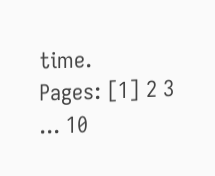time.
Pages: [1] 2 3 ... 10